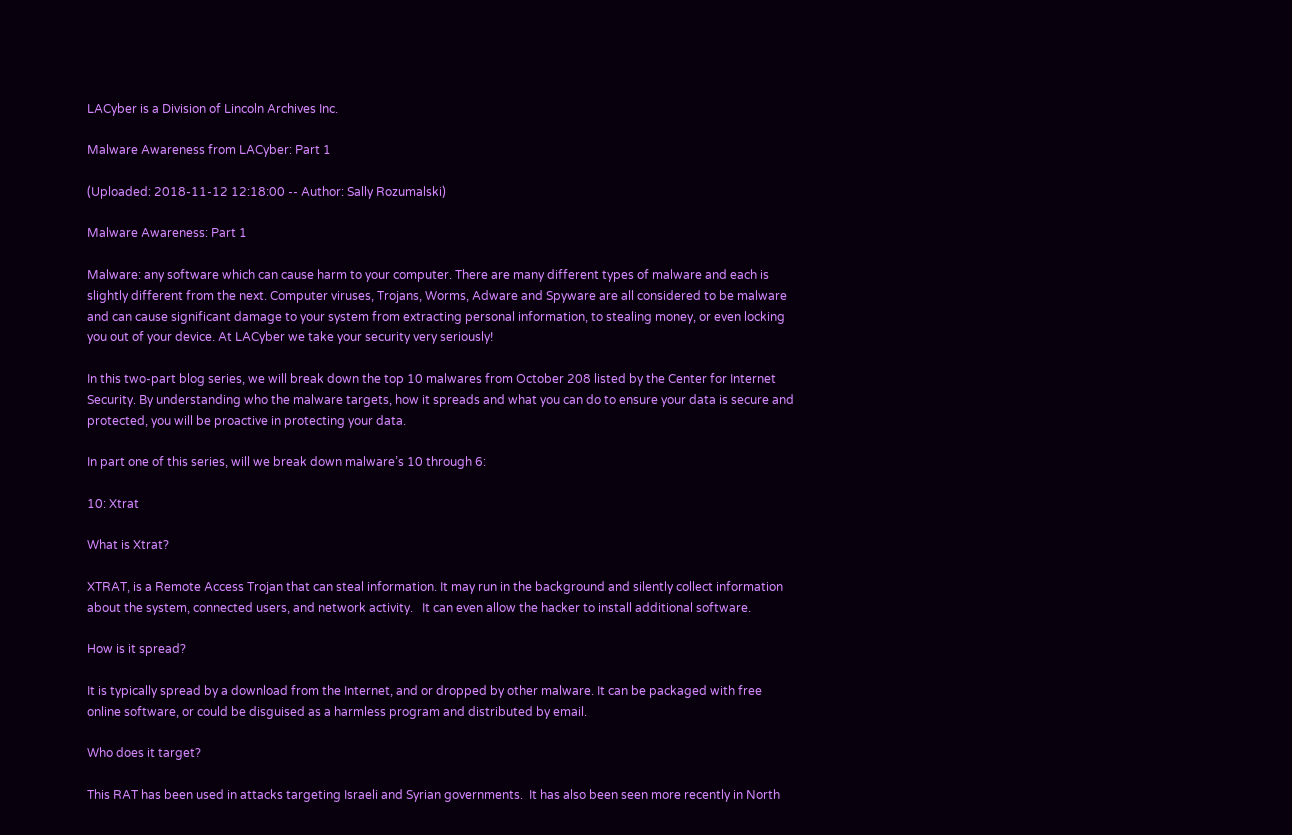LACyber is a Division of Lincoln Archives Inc.

Malware Awareness from LACyber: Part 1

(Uploaded: 2018-11-12 12:18:00 -- Author: Sally Rozumalski)

Malware Awareness: Part 1

Malware: any software which can cause harm to your computer. There are many different types of malware and each is slightly different from the next. Computer viruses, Trojans, Worms, Adware and Spyware are all considered to be malware and can cause significant damage to your system from extracting personal information, to stealing money, or even locking you out of your device. At LACyber we take your security very seriously!

In this two-part blog series, we will break down the top 10 malwares from October 208 listed by the Center for Internet Security. By understanding who the malware targets, how it spreads and what you can do to ensure your data is secure and protected, you will be proactive in protecting your data.

In part one of this series, will we break down malware’s 10 through 6:

10: Xtrat

What is Xtrat?

XTRAT, is a Remote Access Trojan that can steal information. It may run in the background and silently collect information about the system, connected users, and network activity.   It can even allow the hacker to install additional software.

How is it spread?

It is typically spread by a download from the Internet, and or dropped by other malware. It can be packaged with free online software, or could be disguised as a harmless program and distributed by email.

Who does it target?

This RAT has been used in attacks targeting Israeli and Syrian governments.  It has also been seen more recently in North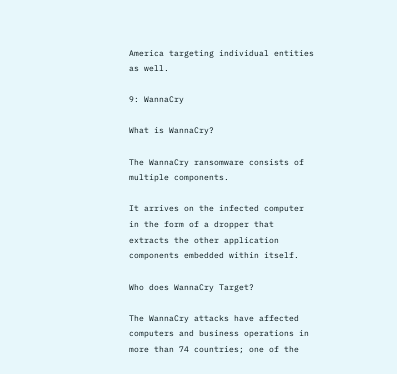America targeting individual entities as well.

9: WannaCry

What is WannaCry?

The WannaCry ransomware consists of multiple components.

It arrives on the infected computer in the form of a dropper that extracts the other application components embedded within itself.

Who does WannaCry Target?

The WannaCry attacks have affected computers and business operations in more than 74 countries; one of the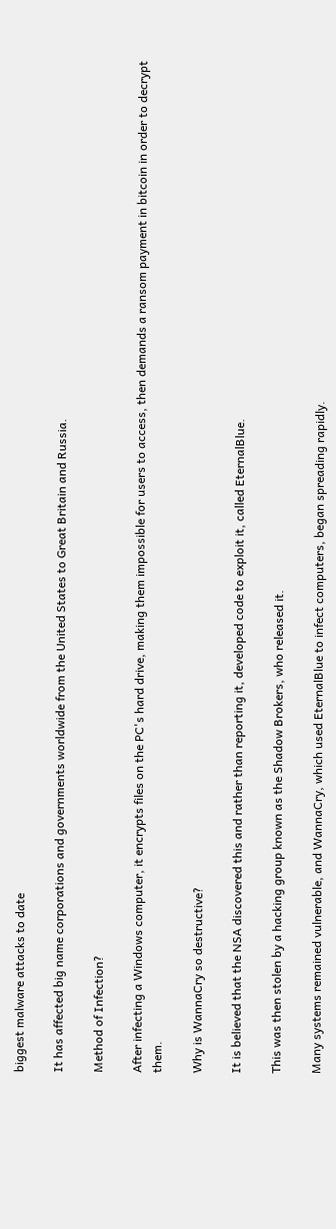biggest malware attacks to date

It has affected big name corporations and governments worldwide from the United States to Great Britain and Russia.

Method of Infection?

After infecting a Windows computer, it encrypts files on the PC's hard drive, making them impossible for users to access, then demands a ransom payment in bitcoin in order to decrypt them.

Why is WannaCry so destructive?

It is believed that the NSA discovered this and rather than reporting it, developed code to exploit it, called EternalBlue.

This was then stolen by a hacking group known as the Shadow Brokers, who released it.

Many systems remained vulnerable, and WannaCry, which used EternalBlue to infect computers, began spreading rapidly.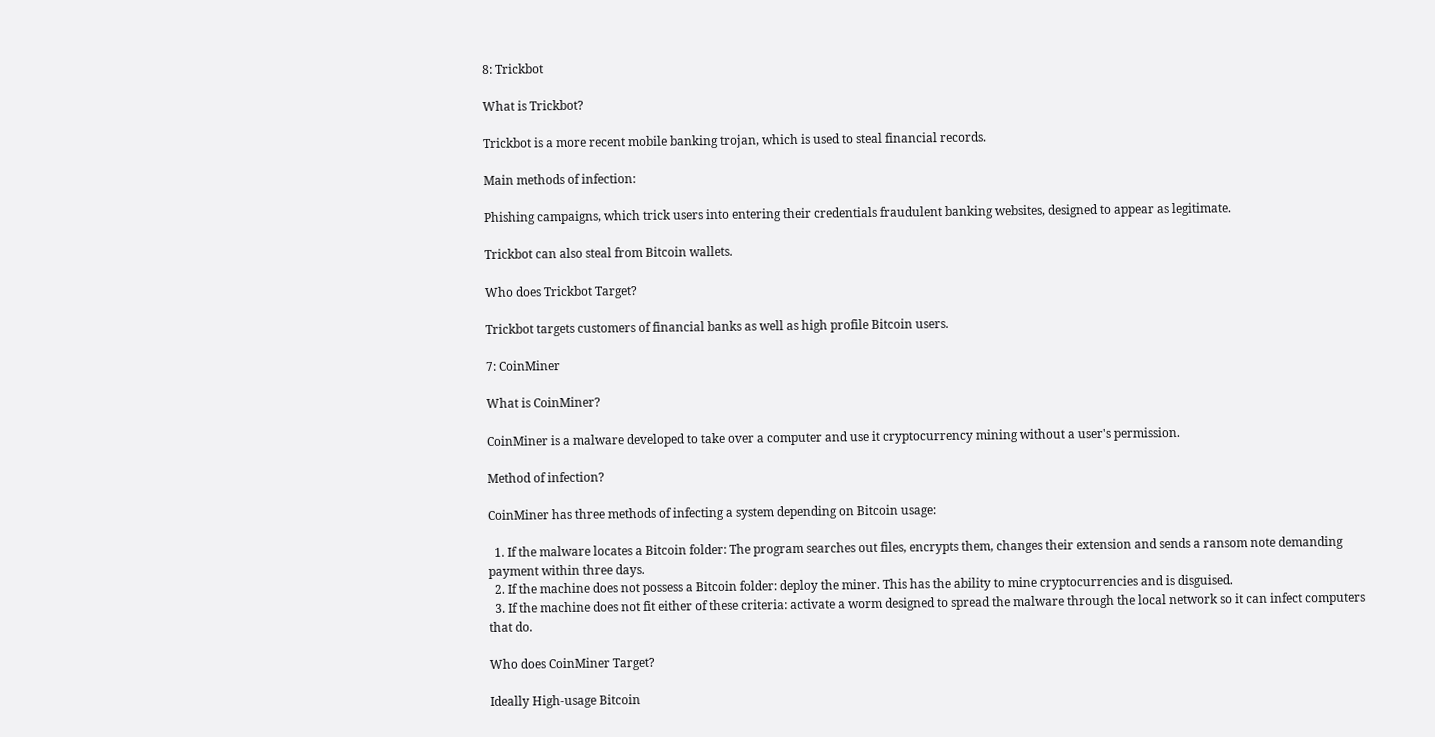8: Trickbot

What is Trickbot?

Trickbot is a more recent mobile banking trojan, which is used to steal financial records.

Main methods of infection:

Phishing campaigns, which trick users into entering their credentials fraudulent banking websites, designed to appear as legitimate.

Trickbot can also steal from Bitcoin wallets.

Who does Trickbot Target?

Trickbot targets customers of financial banks as well as high profile Bitcoin users.

7: CoinMiner

What is CoinMiner?

CoinMiner is a malware developed to take over a computer and use it cryptocurrency mining without a user's permission.

Method of infection?

CoinMiner has three methods of infecting a system depending on Bitcoin usage:

  1. If the malware locates a Bitcoin folder: The program searches out files, encrypts them, changes their extension and sends a ransom note demanding payment within three days.
  2. If the machine does not possess a Bitcoin folder: deploy the miner. This has the ability to mine cryptocurrencies and is disguised.
  3. If the machine does not fit either of these criteria: activate a worm designed to spread the malware through the local network so it can infect computers that do.

Who does CoinMiner Target?

Ideally High-usage Bitcoin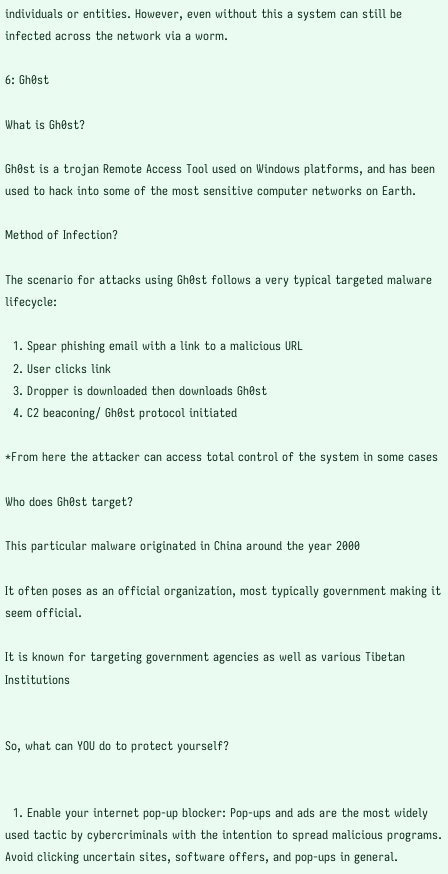individuals or entities. However, even without this a system can still be infected across the network via a worm.

6: Gh0st

What is Gh0st?

Gh0st is a trojan Remote Access Tool used on Windows platforms, and has been used to hack into some of the most sensitive computer networks on Earth.

Method of Infection?

The scenario for attacks using Gh0st follows a very typical targeted malware lifecycle:

  1. Spear phishing email with a link to a malicious URL
  2. User clicks link
  3. Dropper is downloaded then downloads Gh0st
  4. C2 beaconing/ Gh0st protocol initiated

*From here the attacker can access total control of the system in some cases

Who does Gh0st target?

This particular malware originated in China around the year 2000

It often poses as an official organization, most typically government making it seem official.

It is known for targeting government agencies as well as various Tibetan Institutions


So, what can YOU do to protect yourself?


  1. Enable your internet pop-up blocker: Pop-ups and ads are the most widely used tactic by cybercriminals with the intention to spread malicious programs. Avoid clicking uncertain sites, software offers, and pop-ups in general.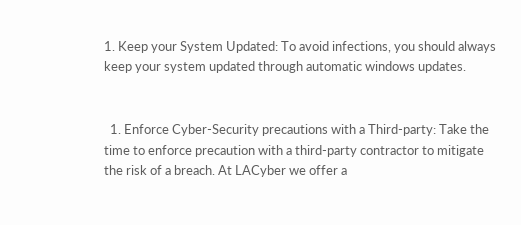1. Keep your System Updated: To avoid infections, you should always keep your system updated through automatic windows updates.


  1. Enforce Cyber-Security precautions with a Third-party: Take the time to enforce precaution with a third-party contractor to mitigate the risk of a breach. At LACyber we offer a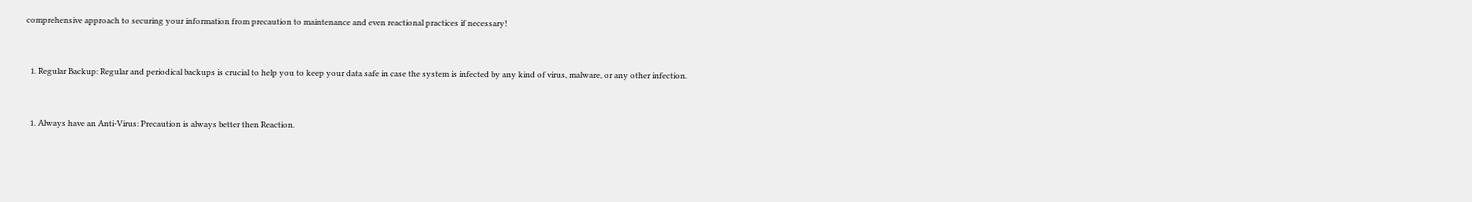comprehensive approach to securing your information from precaution to maintenance and even reactional practices if necessary!


  1. Regular Backup: Regular and periodical backups is crucial to help you to keep your data safe in case the system is infected by any kind of virus, malware, or any other infection.


  1. Always have an Anti-Virus: Precaution is always better then Reaction.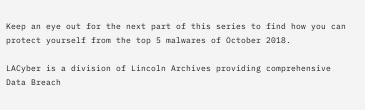Keep an eye out for the next part of this series to find how you can protect yourself from the top 5 malwares of October 2018.

LACyber is a division of Lincoln Archives providing comprehensive Data Breach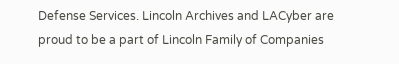Defense Services. Lincoln Archives and LACyber are proud to be a part of Lincoln Family of Companies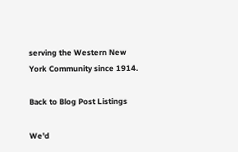serving the Western New York Community since 1914.

Back to Blog Post Listings

We'd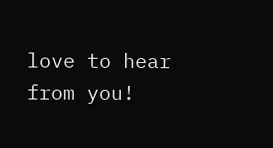love to hear from you!